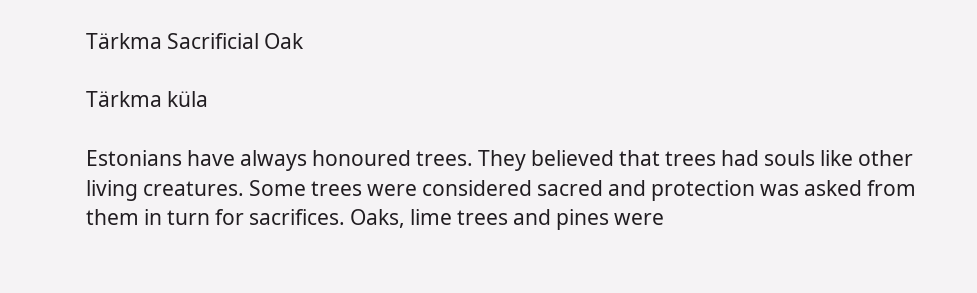Tärkma Sacrificial Oak

Tärkma küla

Estonians have always honoured trees. They believed that trees had souls like other living creatures. Some trees were considered sacred and protection was asked from them in turn for sacrifices. Oaks, lime trees and pines were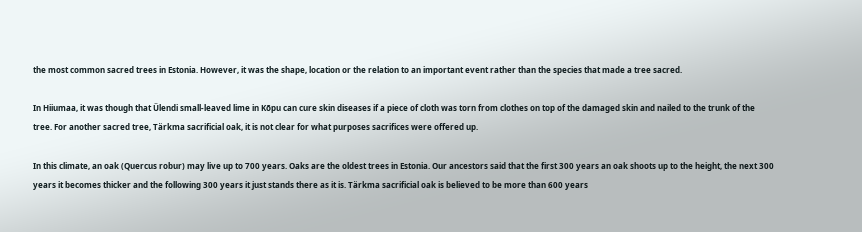the most common sacred trees in Estonia. However, it was the shape, location or the relation to an important event rather than the species that made a tree sacred.

In Hiiumaa, it was though that Ülendi small-leaved lime in Kõpu can cure skin diseases if a piece of cloth was torn from clothes on top of the damaged skin and nailed to the trunk of the tree. For another sacred tree, Tärkma sacrificial oak, it is not clear for what purposes sacrifices were offered up.

In this climate, an oak (Quercus robur) may live up to 700 years. Oaks are the oldest trees in Estonia. Our ancestors said that the first 300 years an oak shoots up to the height, the next 300 years it becomes thicker and the following 300 years it just stands there as it is. Tärkma sacrificial oak is believed to be more than 600 years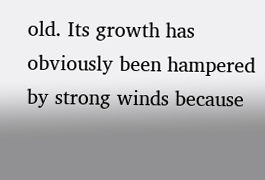old. Its growth has obviously been hampered by strong winds because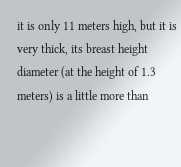it is only 11 meters high, but it is very thick, its breast height diameter (at the height of 1.3 meters) is a little more than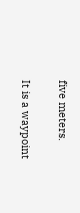five meters.

It is a waypoint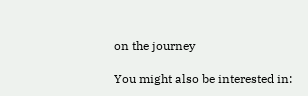on the journey

You might also be interested in: